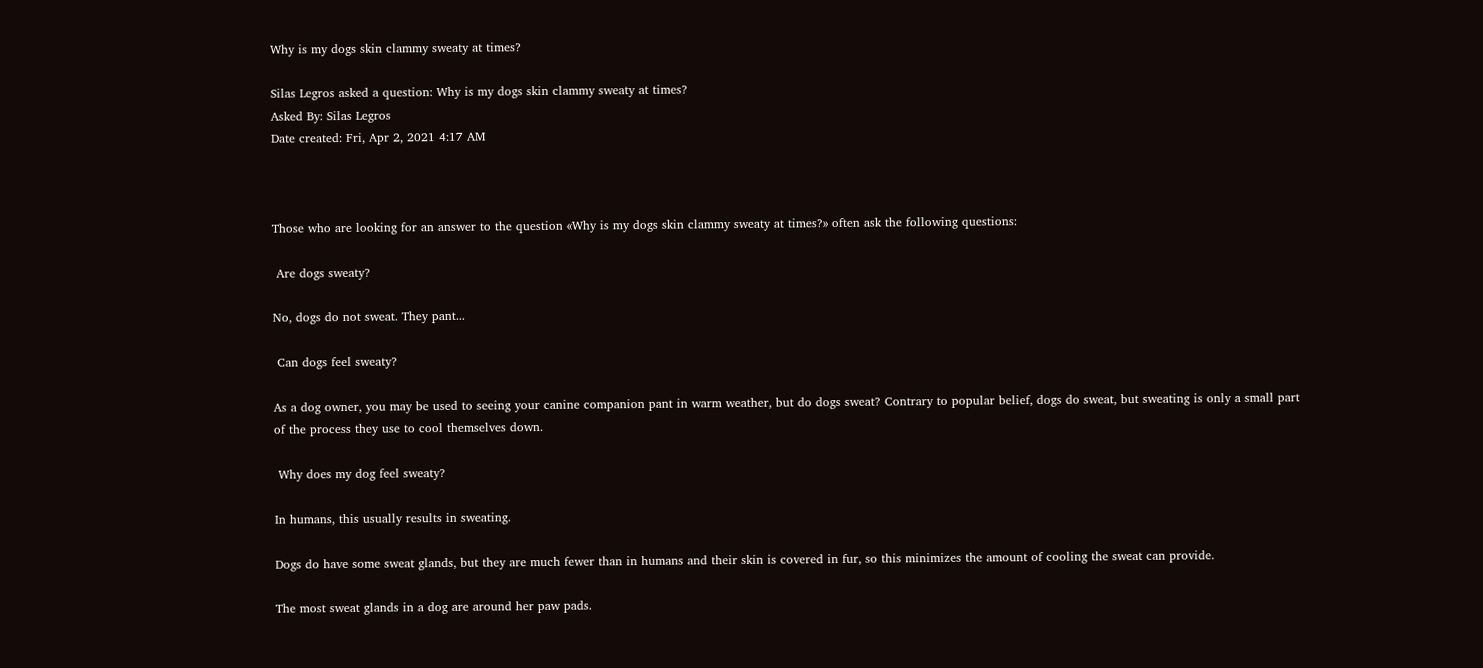Why is my dogs skin clammy sweaty at times?

Silas Legros asked a question: Why is my dogs skin clammy sweaty at times?
Asked By: Silas Legros
Date created: Fri, Apr 2, 2021 4:17 AM



Those who are looking for an answer to the question «Why is my dogs skin clammy sweaty at times?» often ask the following questions:

 Are dogs sweaty?

No, dogs do not sweat. They pant...

 Can dogs feel sweaty?

As a dog owner, you may be used to seeing your canine companion pant in warm weather, but do dogs sweat? Contrary to popular belief, dogs do sweat, but sweating is only a small part of the process they use to cool themselves down.

 Why does my dog feel sweaty?

In humans, this usually results in sweating.

Dogs do have some sweat glands, but they are much fewer than in humans and their skin is covered in fur, so this minimizes the amount of cooling the sweat can provide.

The most sweat glands in a dog are around her paw pads.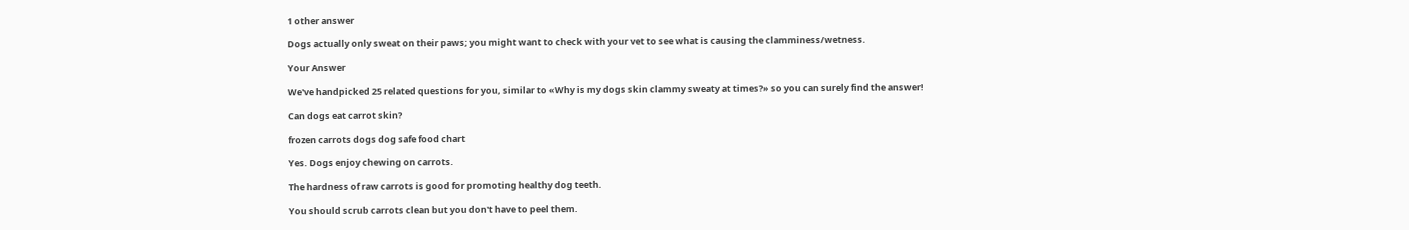1 other answer

Dogs actually only sweat on their paws; you might want to check with your vet to see what is causing the clamminess/wetness.

Your Answer

We've handpicked 25 related questions for you, similar to «Why is my dogs skin clammy sweaty at times?» so you can surely find the answer!

Can dogs eat carrot skin?

frozen carrots dogs dog safe food chart

Yes. Dogs enjoy chewing on carrots.

The hardness of raw carrots is good for promoting healthy dog teeth.

You should scrub carrots clean but you don't have to peel them.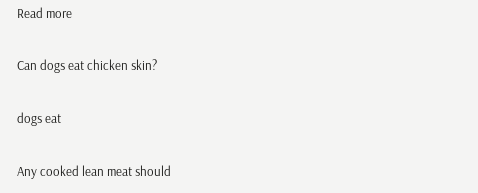Read more

Can dogs eat chicken skin?

dogs eat

Any cooked lean meat should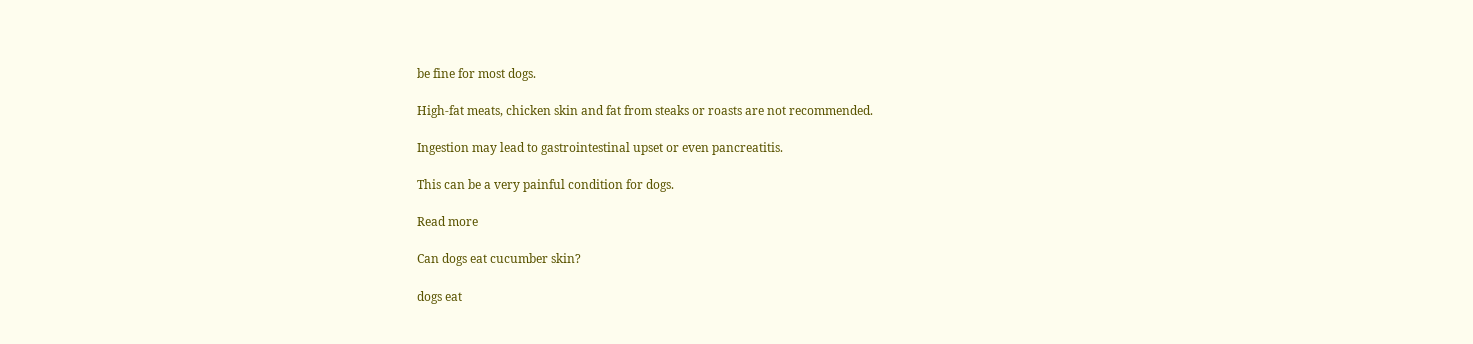be fine for most dogs.

High-fat meats, chicken skin and fat from steaks or roasts are not recommended.

Ingestion may lead to gastrointestinal upset or even pancreatitis.

This can be a very painful condition for dogs.

Read more

Can dogs eat cucumber skin?

dogs eat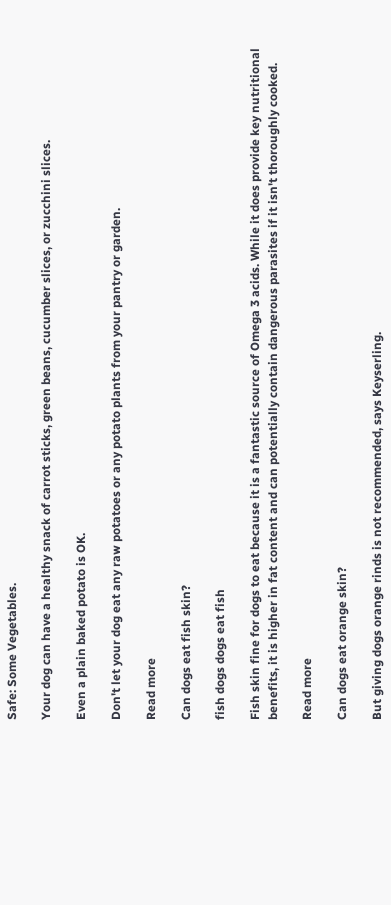Safe: Some Vegetables.

Your dog can have a healthy snack of carrot sticks, green beans, cucumber slices, or zucchini slices.

Even a plain baked potato is OK.

Don't let your dog eat any raw potatoes or any potato plants from your pantry or garden.

Read more

Can dogs eat fish skin?

fish dogs dogs eat fish

Fish skin fine for dogs to eat because it is a fantastic source of Omega 3 acids. While it does provide key nutritional benefits, it is higher in fat content and can potentially contain dangerous parasites if it isn't thoroughly cooked.

Read more

Can dogs eat orange skin?

But giving dogs orange rinds is not recommended, says Keyserling.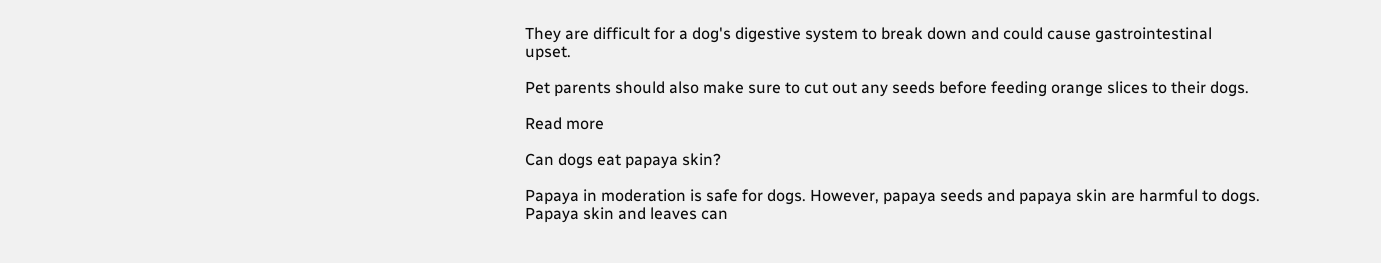They are difficult for a dog's digestive system to break down and could cause gastrointestinal upset.

Pet parents should also make sure to cut out any seeds before feeding orange slices to their dogs.

Read more

Can dogs eat papaya skin?

Papaya in moderation is safe for dogs. However, papaya seeds and papaya skin are harmful to dogs. Papaya skin and leaves can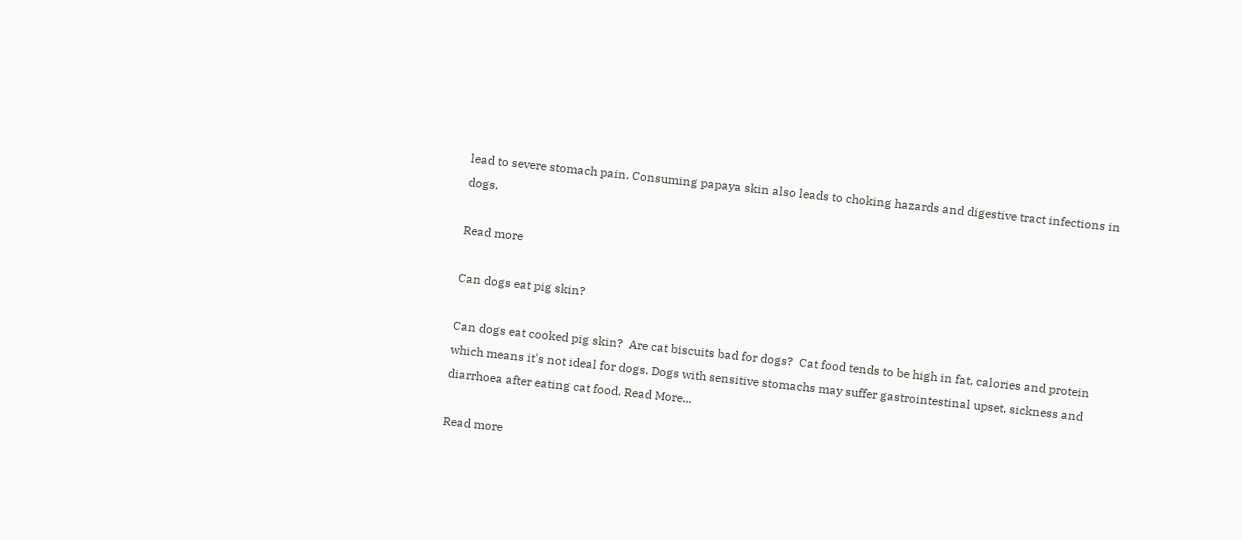lead to severe stomach pain. Consuming papaya skin also leads to choking hazards and digestive tract infections in dogs.

Read more

Can dogs eat pig skin?

Can dogs eat cooked pig skin?  Are cat biscuits bad for dogs?  Cat food tends to be high in fat, calories and protein which means it's not ideal for dogs. Dogs with sensitive stomachs may suffer gastrointestinal upset, sickness and diarrhoea after eating cat food. Read More...

Read more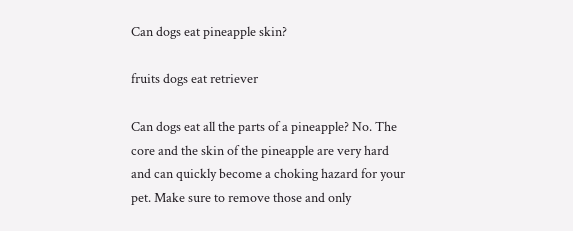Can dogs eat pineapple skin?

fruits dogs eat retriever

Can dogs eat all the parts of a pineapple? No. The core and the skin of the pineapple are very hard and can quickly become a choking hazard for your pet. Make sure to remove those and only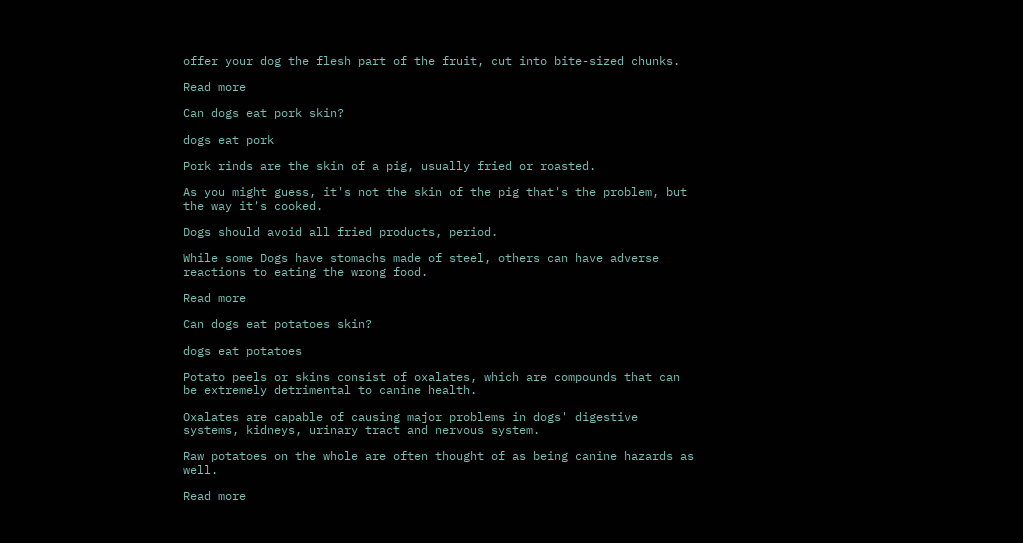offer your dog the flesh part of the fruit, cut into bite-sized chunks.

Read more

Can dogs eat pork skin?

dogs eat pork

Pork rinds are the skin of a pig, usually fried or roasted.

As you might guess, it's not the skin of the pig that's the problem, but the way it's cooked.

Dogs should avoid all fried products, period.

While some Dogs have stomachs made of steel, others can have adverse reactions to eating the wrong food.

Read more

Can dogs eat potatoes skin?

dogs eat potatoes

Potato peels or skins consist of oxalates, which are compounds that can be extremely detrimental to canine health.

Oxalates are capable of causing major problems in dogs' digestive systems, kidneys, urinary tract and nervous system.

Raw potatoes on the whole are often thought of as being canine hazards as well.

Read more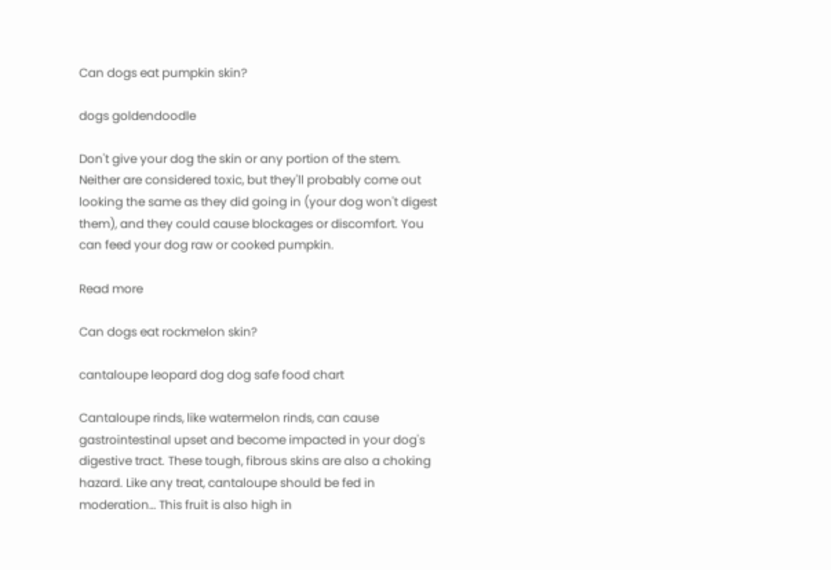Can dogs eat pumpkin skin?

dogs goldendoodle

Don't give your dog the skin or any portion of the stem. Neither are considered toxic, but they'll probably come out looking the same as they did going in (your dog won't digest them), and they could cause blockages or discomfort. You can feed your dog raw or cooked pumpkin.

Read more

Can dogs eat rockmelon skin?

cantaloupe leopard dog dog safe food chart

Cantaloupe rinds, like watermelon rinds, can cause gastrointestinal upset and become impacted in your dog's digestive tract. These tough, fibrous skins are also a choking hazard. Like any treat, cantaloupe should be fed in moderation… This fruit is also high in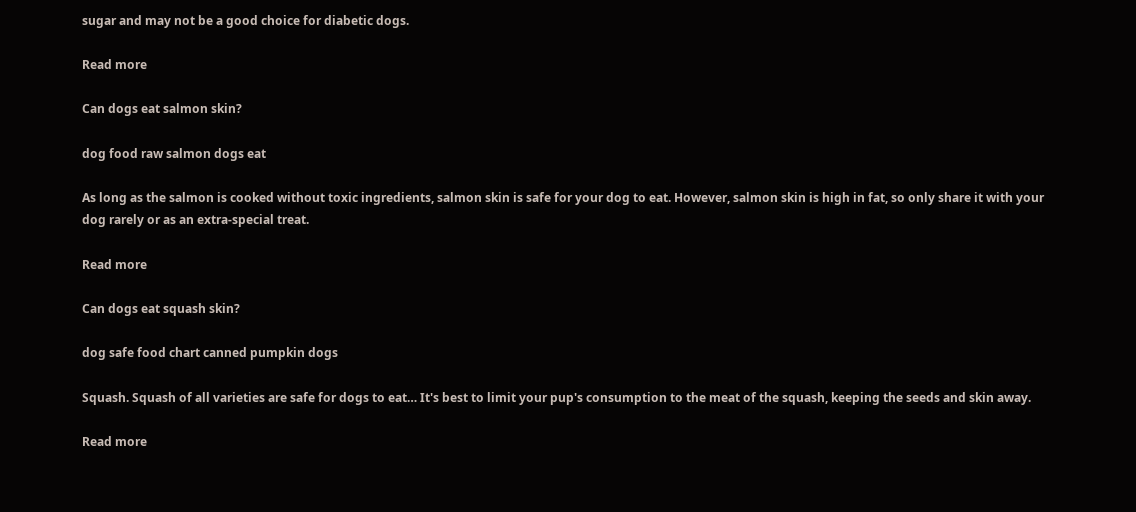sugar and may not be a good choice for diabetic dogs.

Read more

Can dogs eat salmon skin?

dog food raw salmon dogs eat

As long as the salmon is cooked without toxic ingredients, salmon skin is safe for your dog to eat. However, salmon skin is high in fat, so only share it with your dog rarely or as an extra-special treat.

Read more

Can dogs eat squash skin?

dog safe food chart canned pumpkin dogs

Squash. Squash of all varieties are safe for dogs to eat… It's best to limit your pup's consumption to the meat of the squash, keeping the seeds and skin away.

Read more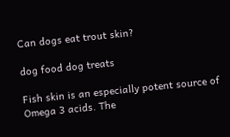Can dogs eat trout skin?

dog food dog treats

Fish skin is an especially potent source of Omega 3 acids. The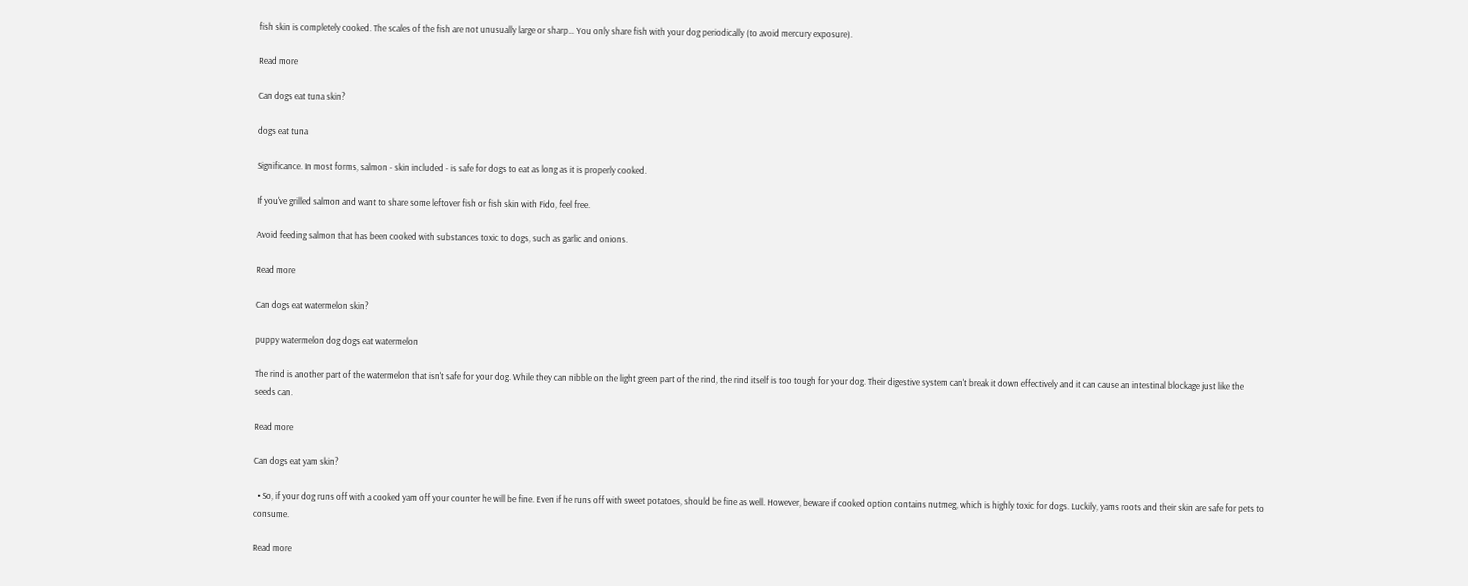fish skin is completely cooked. The scales of the fish are not unusually large or sharp… You only share fish with your dog periodically (to avoid mercury exposure).

Read more

Can dogs eat tuna skin?

dogs eat tuna

Significance. In most forms, salmon - skin included - is safe for dogs to eat as long as it is properly cooked.

If you've grilled salmon and want to share some leftover fish or fish skin with Fido, feel free.

Avoid feeding salmon that has been cooked with substances toxic to dogs, such as garlic and onions.

Read more

Can dogs eat watermelon skin?

puppy watermelon dog dogs eat watermelon

The rind is another part of the watermelon that isn't safe for your dog. While they can nibble on the light green part of the rind, the rind itself is too tough for your dog. Their digestive system can't break it down effectively and it can cause an intestinal blockage just like the seeds can.

Read more

Can dogs eat yam skin?

  • So, if your dog runs off with a cooked yam off your counter he will be fine. Even if he runs off with sweet potatoes, should be fine as well. However, beware if cooked option contains nutmeg, which is highly toxic for dogs. Luckily, yams roots and their skin are safe for pets to consume.

Read more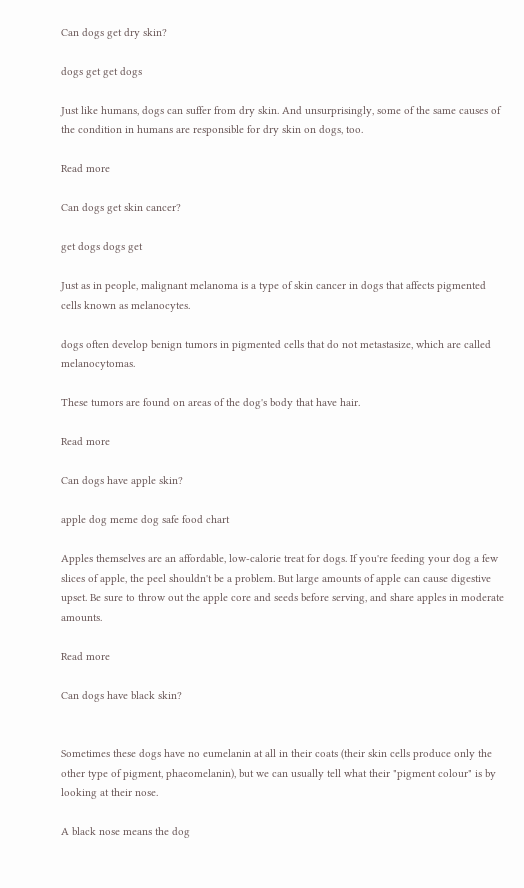Can dogs get dry skin?

dogs get get dogs

Just like humans, dogs can suffer from dry skin. And unsurprisingly, some of the same causes of the condition in humans are responsible for dry skin on dogs, too.

Read more

Can dogs get skin cancer?

get dogs dogs get

Just as in people, malignant melanoma is a type of skin cancer in dogs that affects pigmented cells known as melanocytes.

dogs often develop benign tumors in pigmented cells that do not metastasize, which are called melanocytomas.

These tumors are found on areas of the dog's body that have hair.

Read more

Can dogs have apple skin?

apple dog meme dog safe food chart

Apples themselves are an affordable, low-calorie treat for dogs. If you're feeding your dog a few slices of apple, the peel shouldn't be a problem. But large amounts of apple can cause digestive upset. Be sure to throw out the apple core and seeds before serving, and share apples in moderate amounts.

Read more

Can dogs have black skin?


Sometimes these dogs have no eumelanin at all in their coats (their skin cells produce only the other type of pigment, phaeomelanin), but we can usually tell what their "pigment colour" is by looking at their nose.

A black nose means the dog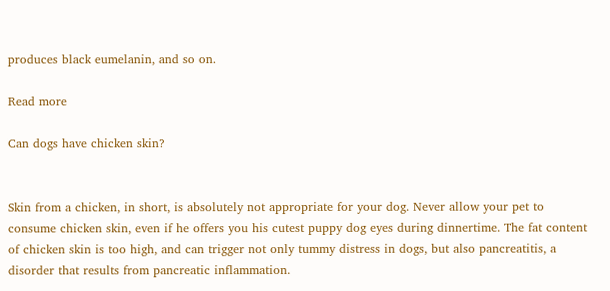produces black eumelanin, and so on.

Read more

Can dogs have chicken skin?


Skin from a chicken, in short, is absolutely not appropriate for your dog. Never allow your pet to consume chicken skin, even if he offers you his cutest puppy dog eyes during dinnertime. The fat content of chicken skin is too high, and can trigger not only tummy distress in dogs, but also pancreatitis, a disorder that results from pancreatic inflammation.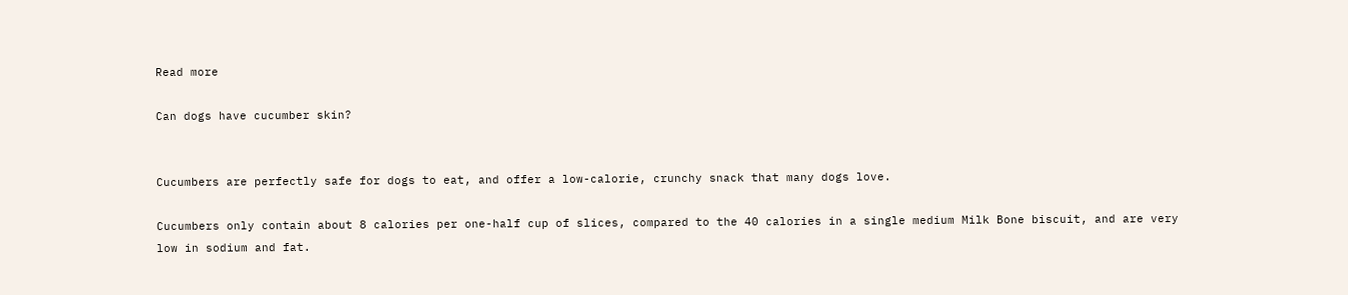Read more

Can dogs have cucumber skin?


Cucumbers are perfectly safe for dogs to eat, and offer a low-calorie, crunchy snack that many dogs love.

Cucumbers only contain about 8 calories per one-half cup of slices, compared to the 40 calories in a single medium Milk Bone biscuit, and are very low in sodium and fat.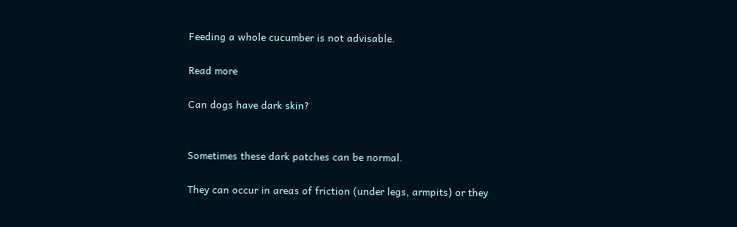Feeding a whole cucumber is not advisable.

Read more

Can dogs have dark skin?


Sometimes these dark patches can be normal.

They can occur in areas of friction (under legs, armpits) or they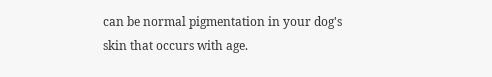can be normal pigmentation in your dog's skin that occurs with age.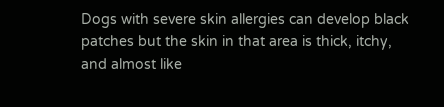Dogs with severe skin allergies can develop black patches but the skin in that area is thick, itchy, and almost like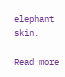elephant skin.

Read more